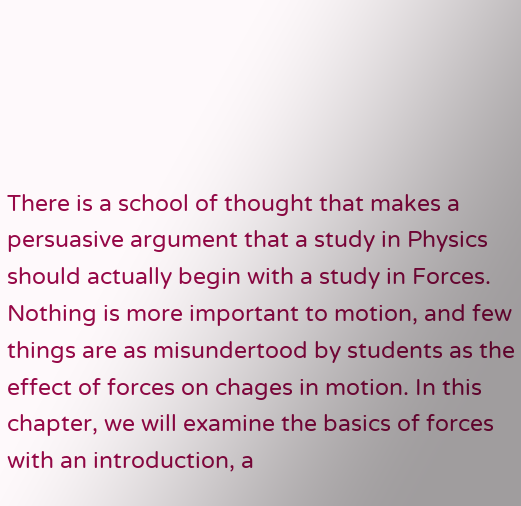There is a school of thought that makes a persuasive argument that a study in Physics should actually begin with a study in Forces. Nothing is more important to motion, and few things are as misundertood by students as the effect of forces on chages in motion. In this chapter, we will examine the basics of forces with an introduction, a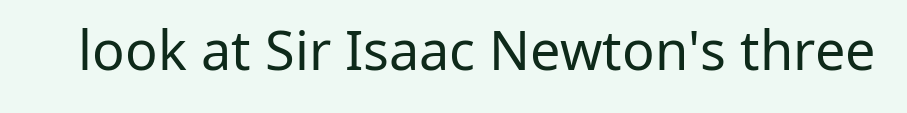look at Sir Isaac Newton's three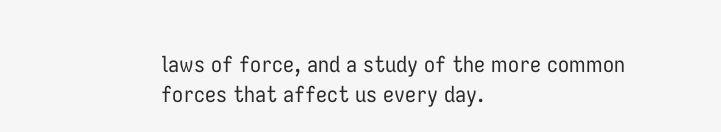laws of force, and a study of the more common forces that affect us every day.